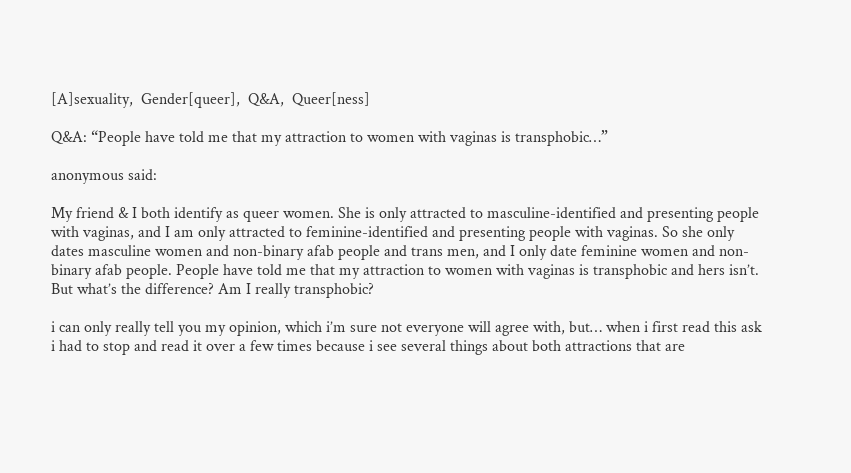[A]sexuality,  Gender[queer],  Q&A,  Queer[ness]

Q&A: “People have told me that my attraction to women with vaginas is transphobic…”

anonymous said:

My friend & I both identify as queer women. She is only attracted to masculine-identified and presenting people with vaginas, and I am only attracted to feminine-identified and presenting people with vaginas. So she only dates masculine women and non-binary afab people and trans men, and I only date feminine women and non-binary afab people. People have told me that my attraction to women with vaginas is transphobic and hers isn’t. But what’s the difference? Am I really transphobic?

i can only really tell you my opinion, which i’m sure not everyone will agree with, but… when i first read this ask i had to stop and read it over a few times because i see several things about both attractions that are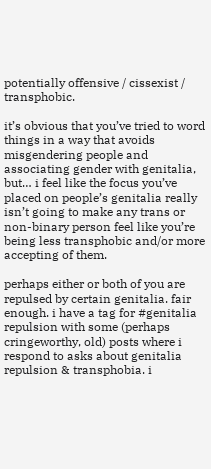potentially offensive / cissexist / transphobic.

it’s obvious that you’ve tried to word things in a way that avoids misgendering people and associating gender with genitalia, but… i feel like the focus you’ve placed on people’s genitalia really isn’t going to make any trans or non-binary person feel like you’re being less transphobic and/or more accepting of them.

perhaps either or both of you are repulsed by certain genitalia. fair enough. i have a tag for #genitalia repulsion with some (perhaps cringeworthy, old) posts where i respond to asks about genitalia repulsion & transphobia. i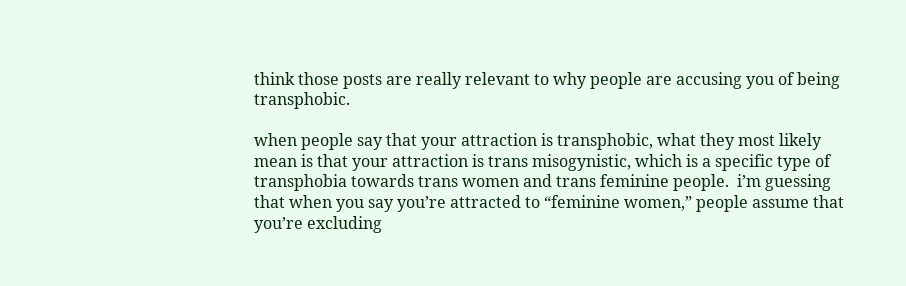think those posts are really relevant to why people are accusing you of being transphobic.

when people say that your attraction is transphobic, what they most likely mean is that your attraction is trans misogynistic, which is a specific type of transphobia towards trans women and trans feminine people.  i’m guessing that when you say you’re attracted to “feminine women,” people assume that you’re excluding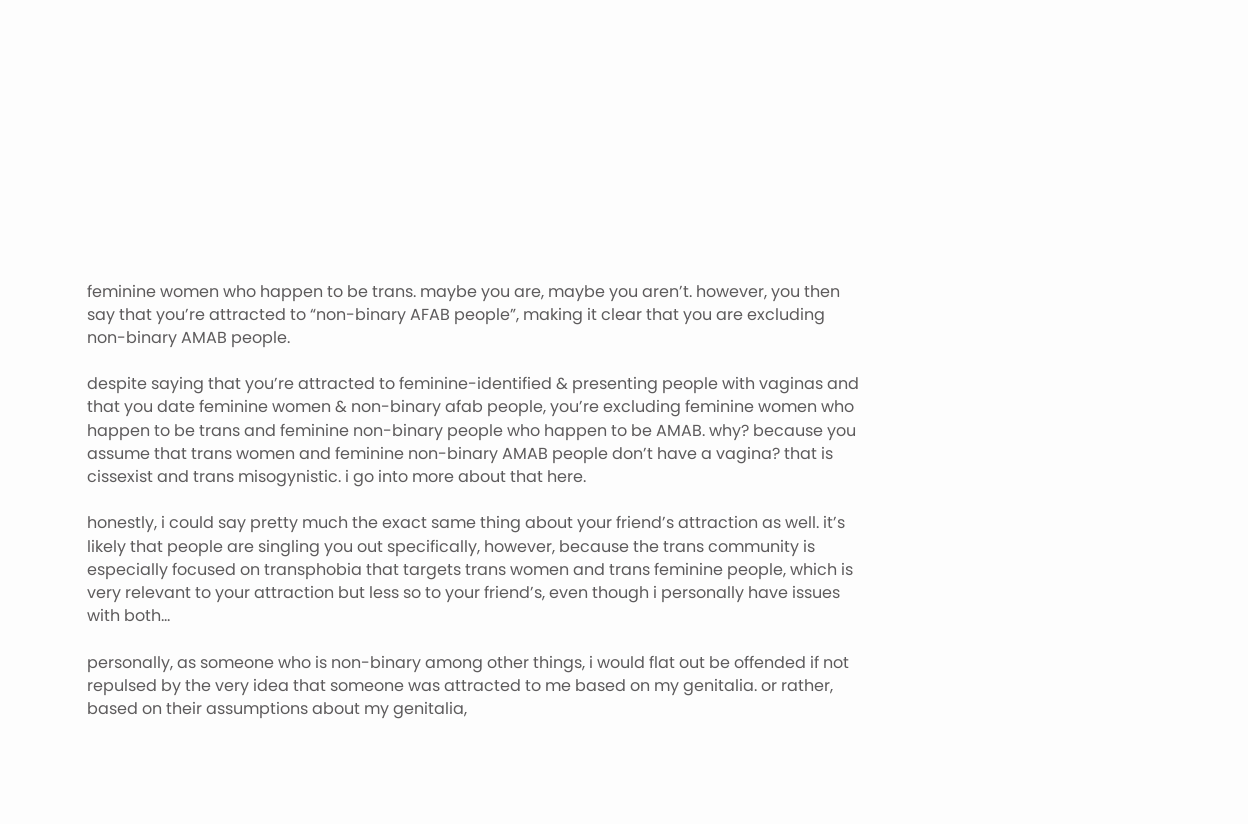feminine women who happen to be trans. maybe you are, maybe you aren’t. however, you then say that you’re attracted to “non-binary AFAB people”, making it clear that you are excluding non-binary AMAB people.

despite saying that you’re attracted to feminine-identified & presenting people with vaginas and that you date feminine women & non-binary afab people, you’re excluding feminine women who happen to be trans and feminine non-binary people who happen to be AMAB. why? because you assume that trans women and feminine non-binary AMAB people don’t have a vagina? that is cissexist and trans misogynistic. i go into more about that here.

honestly, i could say pretty much the exact same thing about your friend’s attraction as well. it’s likely that people are singling you out specifically, however, because the trans community is especially focused on transphobia that targets trans women and trans feminine people, which is very relevant to your attraction but less so to your friend’s, even though i personally have issues with both…

personally, as someone who is non-binary among other things, i would flat out be offended if not repulsed by the very idea that someone was attracted to me based on my genitalia. or rather, based on their assumptions about my genitalia,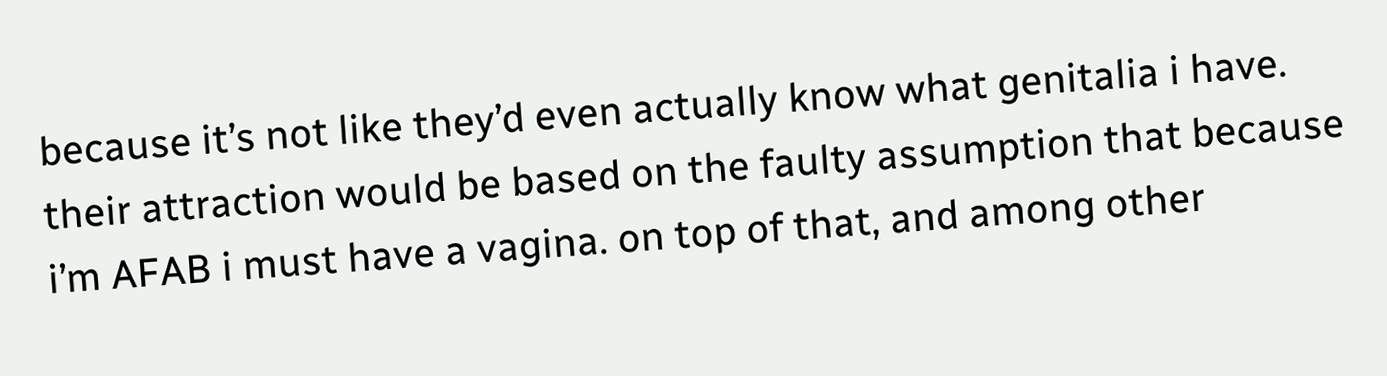because it’s not like they’d even actually know what genitalia i have. their attraction would be based on the faulty assumption that because i’m AFAB i must have a vagina. on top of that, and among other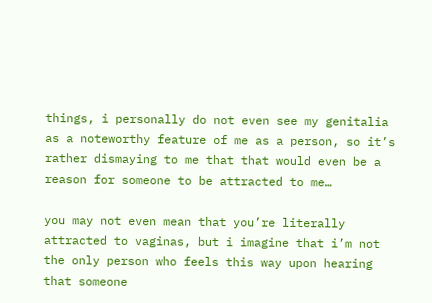things, i personally do not even see my genitalia as a noteworthy feature of me as a person, so it’s rather dismaying to me that that would even be a reason for someone to be attracted to me…

you may not even mean that you’re literally attracted to vaginas, but i imagine that i’m not the only person who feels this way upon hearing that someone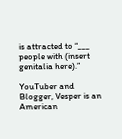is attracted to “___ people with (insert genitalia here).”

YouTuber and Blogger, Vesper is an American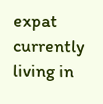expat currently living in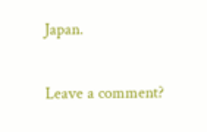Japan.

Leave a comment?